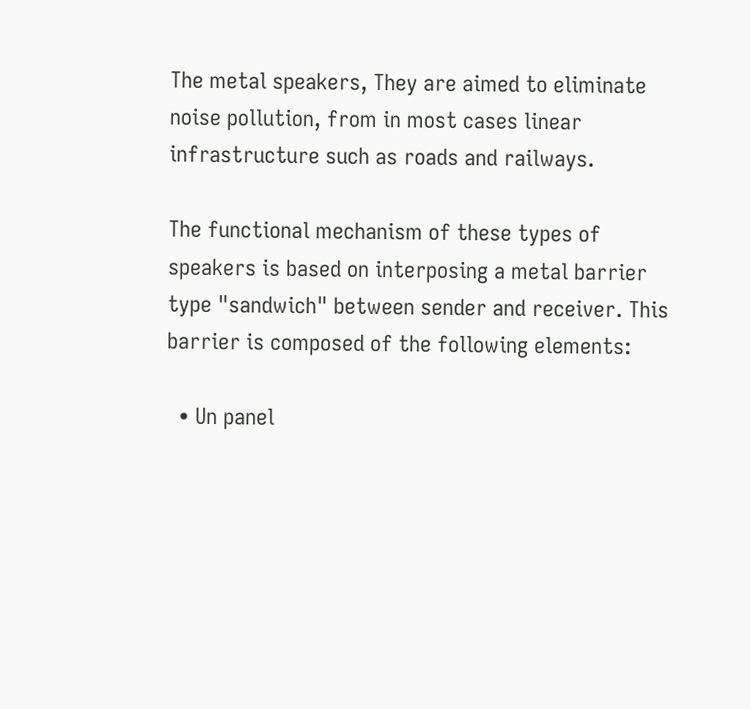The metal speakers, They are aimed to eliminate noise pollution, from in most cases linear infrastructure such as roads and railways.

The functional mechanism of these types of speakers is based on interposing a metal barrier type "sandwich" between sender and receiver. This barrier is composed of the following elements:

  • Un panel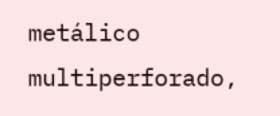metálico multiperforado,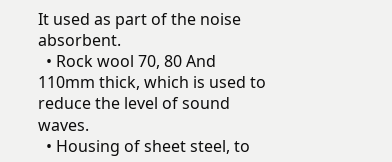It used as part of the noise absorbent.
  • Rock wool 70, 80 And 110mm thick, which is used to reduce the level of sound waves.
  • Housing of sheet steel, to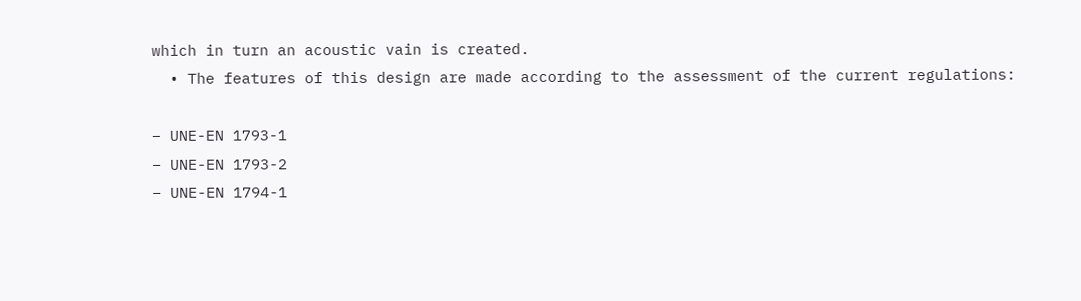which in turn an acoustic vain is created.
  • The features of this design are made according to the assessment of the current regulations:

– UNE-EN 1793-1
– UNE-EN 1793-2
– UNE-EN 1794-1